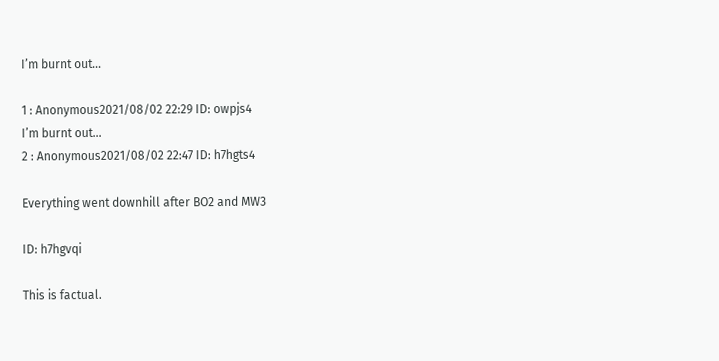I’m burnt out…

1 : Anonymous2021/08/02 22:29 ID: owpjs4
I’m burnt out…
2 : Anonymous2021/08/02 22:47 ID: h7hgts4

Everything went downhill after BO2 and MW3

ID: h7hgvqi

This is factual.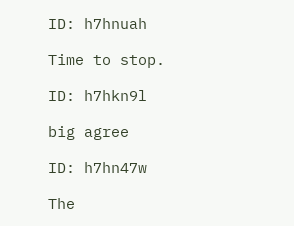ID: h7hnuah

Time to stop.

ID: h7hkn9l

big agree

ID: h7hn47w

The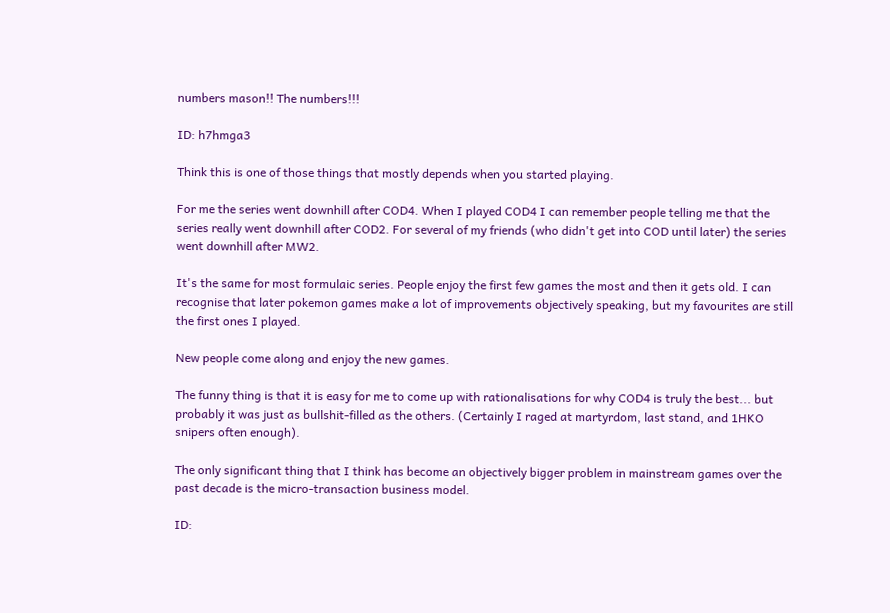numbers mason!! The numbers!!!

ID: h7hmga3

Think this is one of those things that mostly depends when you started playing.

For me the series went downhill after COD4. When I played COD4 I can remember people telling me that the series really went downhill after COD2. For several of my friends (who didn't get into COD until later) the series went downhill after MW2.

It's the same for most formulaic series. People enjoy the first few games the most and then it gets old. I can recognise that later pokemon games make a lot of improvements objectively speaking, but my favourites are still the first ones I played.

New people come along and enjoy the new games.

The funny thing is that it is easy for me to come up with rationalisations for why COD4 is truly the best... but probably it was just as bullshit-filled as the others. (Certainly I raged at martyrdom, last stand, and 1HKO snipers often enough).

The only significant thing that I think has become an objectively bigger problem in mainstream games over the past decade is the micro-transaction business model.

ID: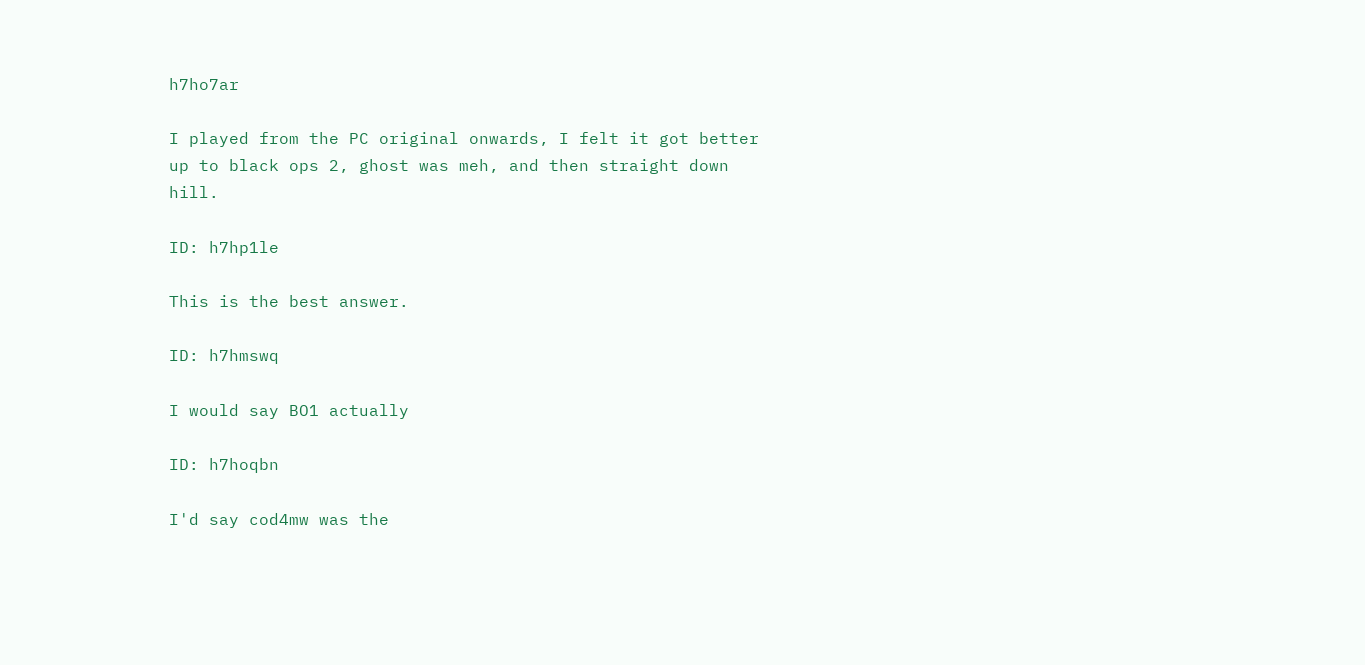h7ho7ar

I played from the PC original onwards, I felt it got better up to black ops 2, ghost was meh, and then straight down hill.

ID: h7hp1le

This is the best answer.

ID: h7hmswq

I would say BO1 actually

ID: h7hoqbn

I'd say cod4mw was the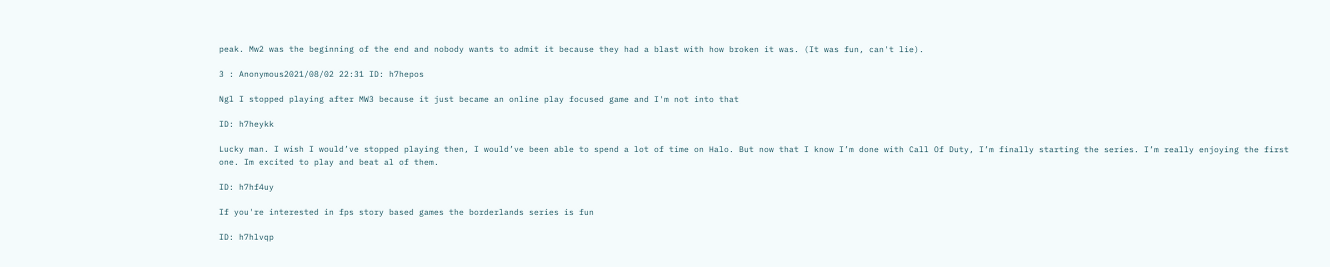peak. Mw2 was the beginning of the end and nobody wants to admit it because they had a blast with how broken it was. (It was fun, can't lie).

3 : Anonymous2021/08/02 22:31 ID: h7hepos

Ngl I stopped playing after MW3 because it just became an online play focused game and I'm not into that

ID: h7heykk

Lucky man. I wish I would’ve stopped playing then, I would’ve been able to spend a lot of time on Halo. But now that I know I’m done with Call Of Duty, I’m finally starting the series. I’m really enjoying the first one. Im excited to play and beat al of them.

ID: h7hf4uy

If you're interested in fps story based games the borderlands series is fun

ID: h7hlvqp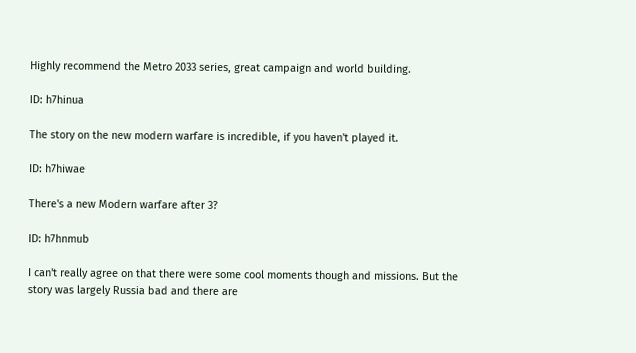Highly recommend the Metro 2033 series, great campaign and world building.

ID: h7hinua

The story on the new modern warfare is incredible, if you haven't played it.

ID: h7hiwae

There's a new Modern warfare after 3?

ID: h7hnmub

I can't really agree on that there were some cool moments though and missions. But the story was largely Russia bad and there are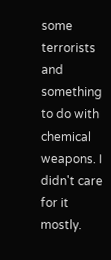some terrorists and something to do with chemical weapons. I didn't care for it mostly.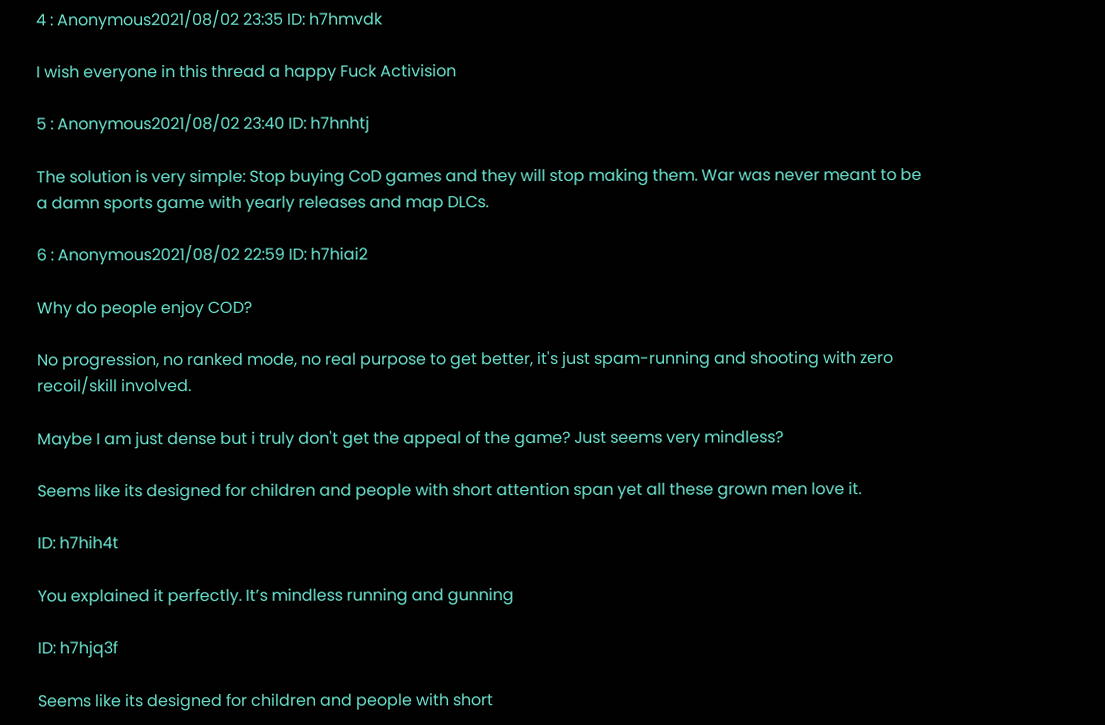4 : Anonymous2021/08/02 23:35 ID: h7hmvdk

I wish everyone in this thread a happy Fuck Activision

5 : Anonymous2021/08/02 23:40 ID: h7hnhtj

The solution is very simple: Stop buying CoD games and they will stop making them. War was never meant to be a damn sports game with yearly releases and map DLCs.

6 : Anonymous2021/08/02 22:59 ID: h7hiai2

Why do people enjoy COD?

No progression, no ranked mode, no real purpose to get better, it's just spam-running and shooting with zero recoil/skill involved.

Maybe I am just dense but i truly don't get the appeal of the game? Just seems very mindless?

Seems like its designed for children and people with short attention span yet all these grown men love it.

ID: h7hih4t

You explained it perfectly. It’s mindless running and gunning

ID: h7hjq3f

Seems like its designed for children and people with short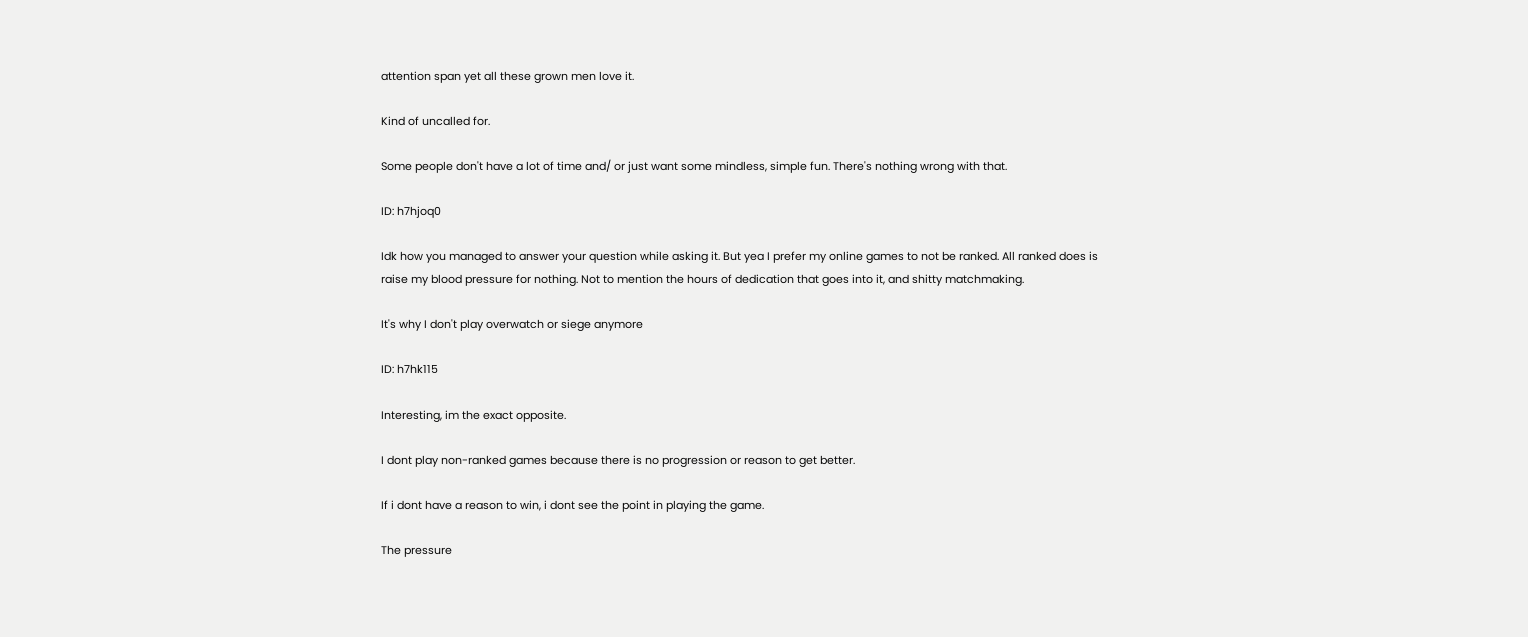attention span yet all these grown men love it.

Kind of uncalled for.

Some people don't have a lot of time and/ or just want some mindless, simple fun. There's nothing wrong with that.

ID: h7hjoq0

Idk how you managed to answer your question while asking it. But yea I prefer my online games to not be ranked. All ranked does is raise my blood pressure for nothing. Not to mention the hours of dedication that goes into it, and shitty matchmaking.

It's why I don't play overwatch or siege anymore

ID: h7hk115

Interesting, im the exact opposite.

I dont play non-ranked games because there is no progression or reason to get better.

If i dont have a reason to win, i dont see the point in playing the game.

The pressure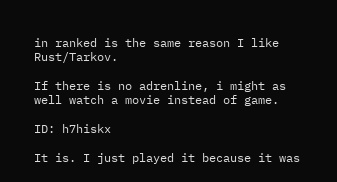in ranked is the same reason I like Rust/Tarkov.

If there is no adrenline, i might as well watch a movie instead of game.

ID: h7hiskx

It is. I just played it because it was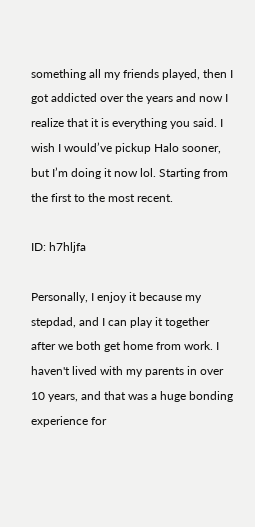something all my friends played, then I got addicted over the years and now I realize that it is everything you said. I wish I would’ve pickup Halo sooner, but I’m doing it now lol. Starting from the first to the most recent.

ID: h7hljfa

Personally, I enjoy it because my stepdad, and I can play it together after we both get home from work. I haven't lived with my parents in over 10 years, and that was a huge bonding experience for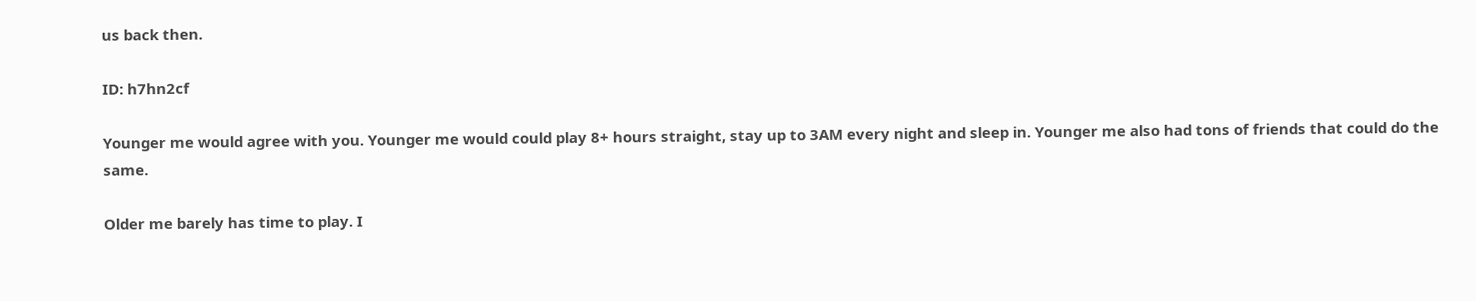us back then.

ID: h7hn2cf

Younger me would agree with you. Younger me would could play 8+ hours straight, stay up to 3AM every night and sleep in. Younger me also had tons of friends that could do the same.

Older me barely has time to play. I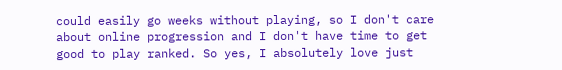could easily go weeks without playing, so I don't care about online progression and I don't have time to get good to play ranked. So yes, I absolutely love just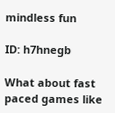mindless fun

ID: h7hnegb

What about fast paced games like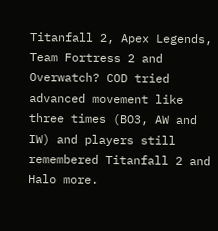Titanfall 2, Apex Legends, Team Fortress 2 and Overwatch? COD tried advanced movement like three times (BO3, AW and IW) and players still remembered Titanfall 2 and Halo more.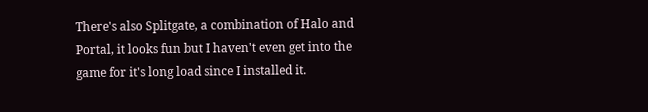There's also Splitgate, a combination of Halo and Portal, it looks fun but I haven't even get into the game for it's long load since I installed it.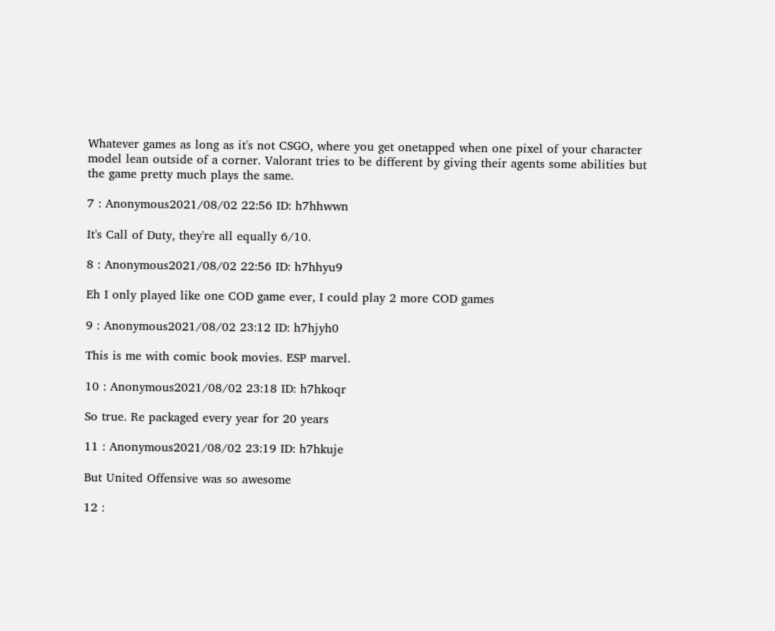Whatever games as long as it's not CSGO, where you get onetapped when one pixel of your character model lean outside of a corner. Valorant tries to be different by giving their agents some abilities but the game pretty much plays the same.

7 : Anonymous2021/08/02 22:56 ID: h7hhwwn

It's Call of Duty, they're all equally 6/10.

8 : Anonymous2021/08/02 22:56 ID: h7hhyu9

Eh I only played like one COD game ever, I could play 2 more COD games

9 : Anonymous2021/08/02 23:12 ID: h7hjyh0

This is me with comic book movies. ESP marvel.

10 : Anonymous2021/08/02 23:18 ID: h7hkoqr

So true. Re packaged every year for 20 years

11 : Anonymous2021/08/02 23:19 ID: h7hkuje

But United Offensive was so awesome

12 :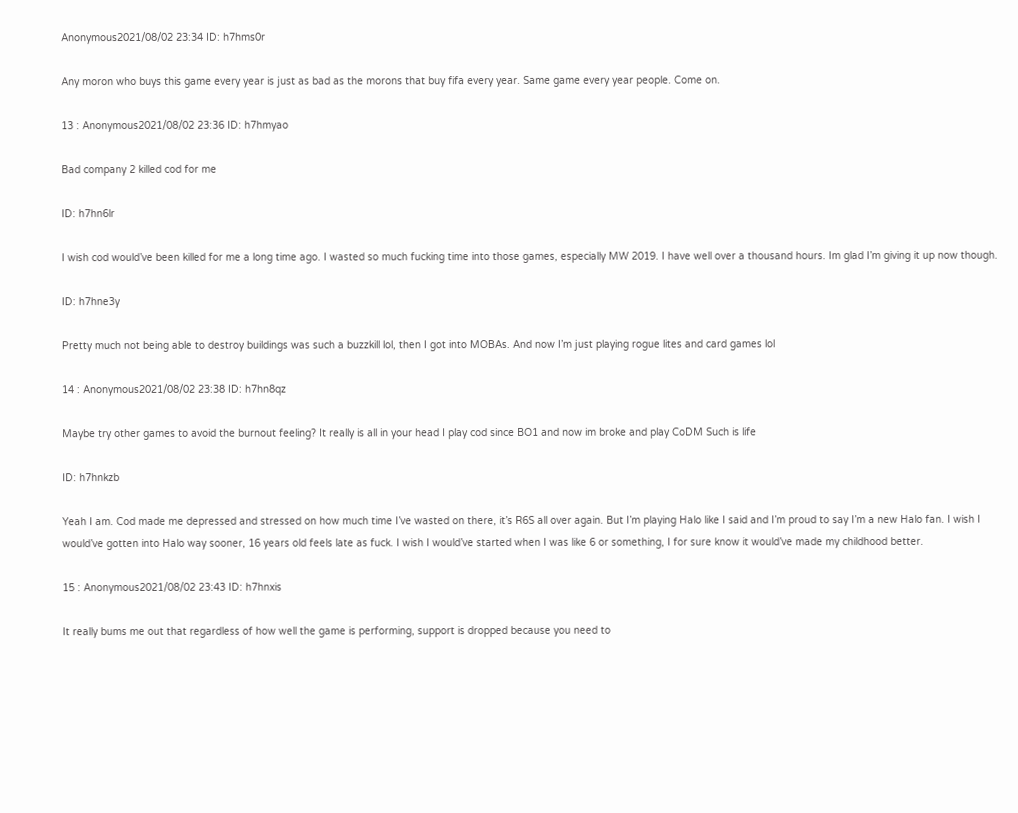Anonymous2021/08/02 23:34 ID: h7hms0r

Any moron who buys this game every year is just as bad as the morons that buy fifa every year. Same game every year people. Come on.

13 : Anonymous2021/08/02 23:36 ID: h7hmyao

Bad company 2 killed cod for me

ID: h7hn6lr

I wish cod would’ve been killed for me a long time ago. I wasted so much fucking time into those games, especially MW 2019. I have well over a thousand hours. Im glad I’m giving it up now though.

ID: h7hne3y

Pretty much not being able to destroy buildings was such a buzzkill lol, then I got into MOBAs. And now I’m just playing rogue lites and card games lol

14 : Anonymous2021/08/02 23:38 ID: h7hn8qz

Maybe try other games to avoid the burnout feeling? It really is all in your head I play cod since BO1 and now im broke and play CoDM Such is life

ID: h7hnkzb

Yeah I am. Cod made me depressed and stressed on how much time I’ve wasted on there, it’s R6S all over again. But I’m playing Halo like I said and I’m proud to say I’m a new Halo fan. I wish I would’ve gotten into Halo way sooner, 16 years old feels late as fuck. I wish I would’ve started when I was like 6 or something, I for sure know it would’ve made my childhood better.

15 : Anonymous2021/08/02 23:43 ID: h7hnxis

It really bums me out that regardless of how well the game is performing, support is dropped because you need to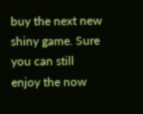buy the next new shiny game. Sure you can still enjoy the now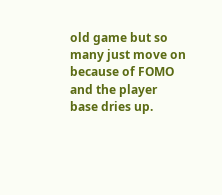old game but so many just move on because of FOMO and the player base dries up.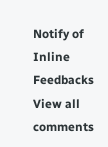Notify of
Inline Feedbacks
View all comments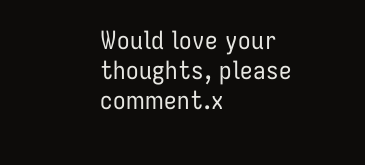Would love your thoughts, please comment.x